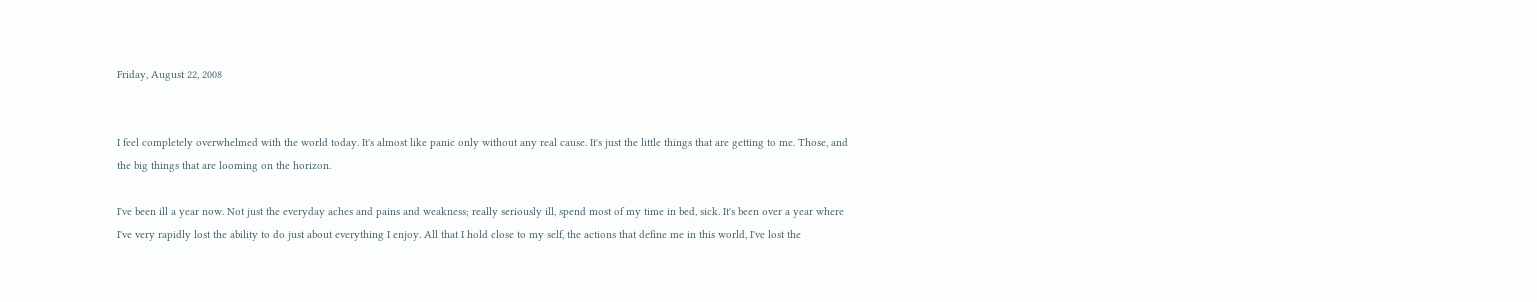Friday, August 22, 2008


I feel completely overwhelmed with the world today. It's almost like panic only without any real cause. It's just the little things that are getting to me. Those, and the big things that are looming on the horizon.

I've been ill a year now. Not just the everyday aches and pains and weakness; really seriously ill, spend most of my time in bed, sick. It's been over a year where I've very rapidly lost the ability to do just about everything I enjoy. All that I hold close to my self, the actions that define me in this world, I've lost the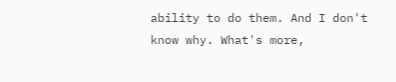ability to do them. And I don't know why. What's more,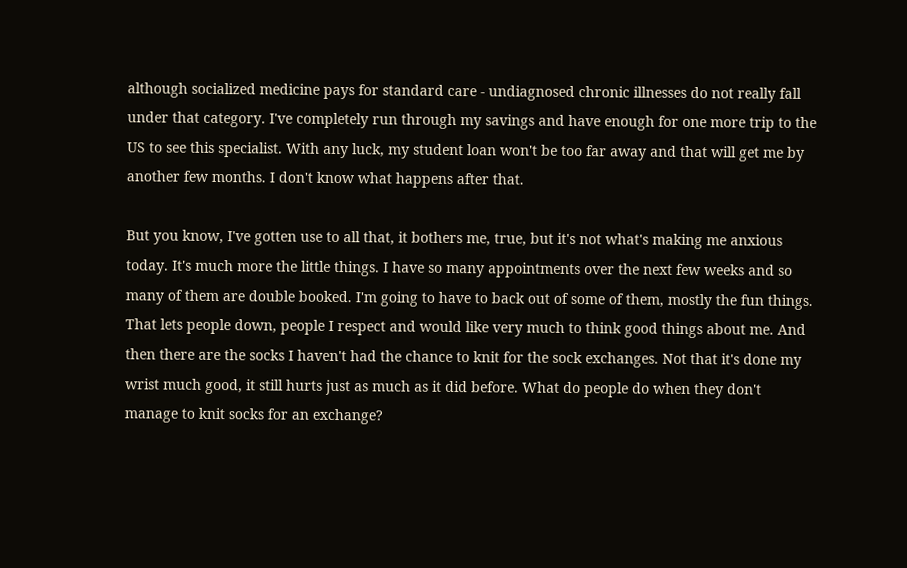although socialized medicine pays for standard care - undiagnosed chronic illnesses do not really fall under that category. I've completely run through my savings and have enough for one more trip to the US to see this specialist. With any luck, my student loan won't be too far away and that will get me by another few months. I don't know what happens after that.

But you know, I've gotten use to all that, it bothers me, true, but it's not what's making me anxious today. It's much more the little things. I have so many appointments over the next few weeks and so many of them are double booked. I'm going to have to back out of some of them, mostly the fun things. That lets people down, people I respect and would like very much to think good things about me. And then there are the socks I haven't had the chance to knit for the sock exchanges. Not that it's done my wrist much good, it still hurts just as much as it did before. What do people do when they don't manage to knit socks for an exchange?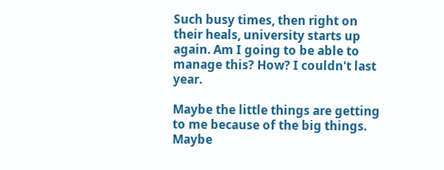Such busy times, then right on their heals, university starts up again. Am I going to be able to manage this? How? I couldn't last year.

Maybe the little things are getting to me because of the big things. Maybe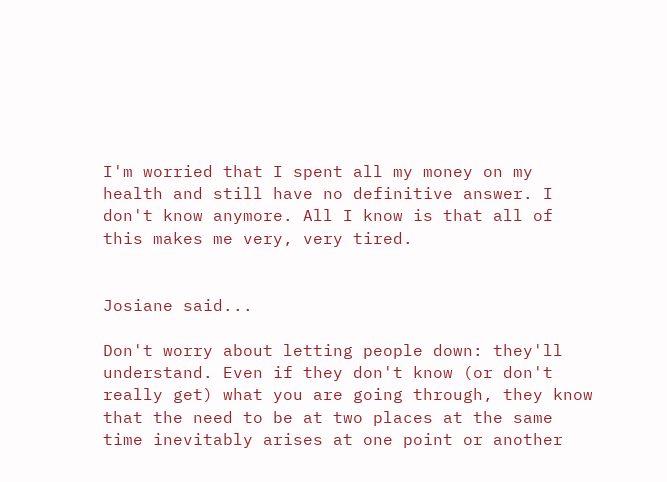I'm worried that I spent all my money on my health and still have no definitive answer. I don't know anymore. All I know is that all of this makes me very, very tired.


Josiane said...

Don't worry about letting people down: they'll understand. Even if they don't know (or don't really get) what you are going through, they know that the need to be at two places at the same time inevitably arises at one point or another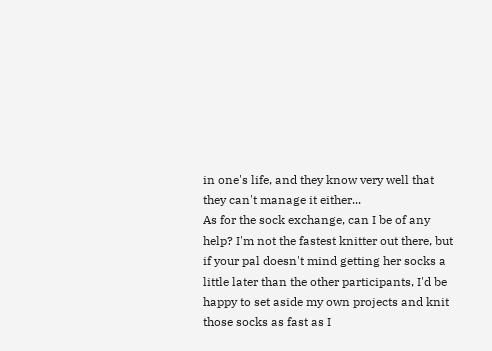in one's life, and they know very well that they can't manage it either...
As for the sock exchange, can I be of any help? I'm not the fastest knitter out there, but if your pal doesn't mind getting her socks a little later than the other participants, I'd be happy to set aside my own projects and knit those socks as fast as I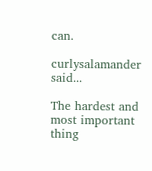can.

curlysalamander said...

The hardest and most important thing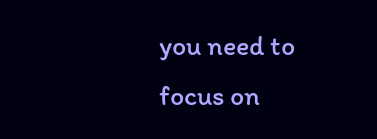you need to focus on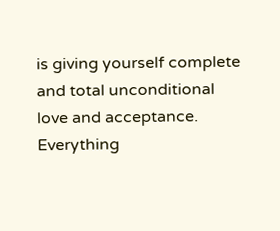is giving yourself complete and total unconditional love and acceptance. Everything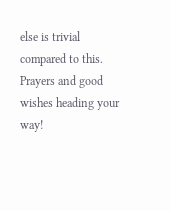else is trivial compared to this. Prayers and good wishes heading your way!